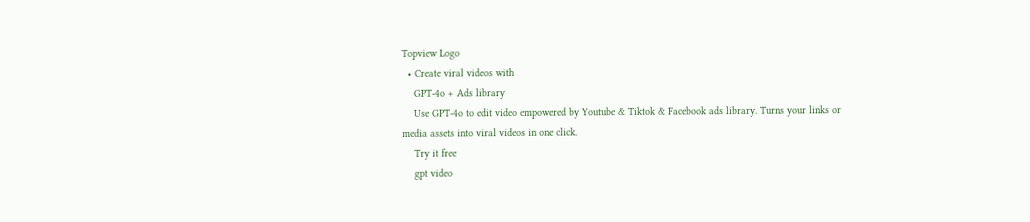Topview Logo
  • Create viral videos with
    GPT-4o + Ads library
    Use GPT-4o to edit video empowered by Youtube & Tiktok & Facebook ads library. Turns your links or media assets into viral videos in one click.
    Try it free
    gpt video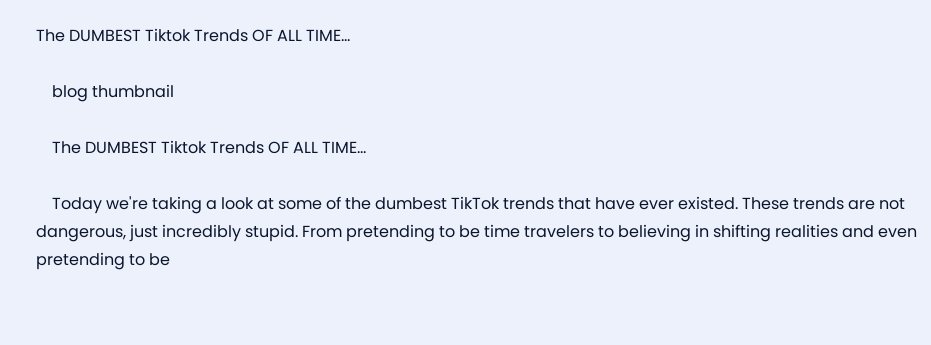The DUMBEST Tiktok Trends OF ALL TIME...

    blog thumbnail

    The DUMBEST Tiktok Trends OF ALL TIME...

    Today we're taking a look at some of the dumbest TikTok trends that have ever existed. These trends are not dangerous, just incredibly stupid. From pretending to be time travelers to believing in shifting realities and even pretending to be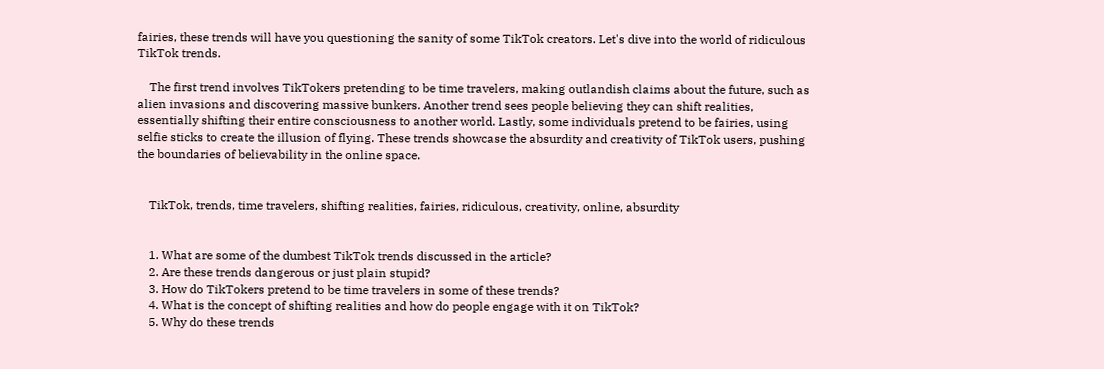fairies, these trends will have you questioning the sanity of some TikTok creators. Let's dive into the world of ridiculous TikTok trends.

    The first trend involves TikTokers pretending to be time travelers, making outlandish claims about the future, such as alien invasions and discovering massive bunkers. Another trend sees people believing they can shift realities, essentially shifting their entire consciousness to another world. Lastly, some individuals pretend to be fairies, using selfie sticks to create the illusion of flying. These trends showcase the absurdity and creativity of TikTok users, pushing the boundaries of believability in the online space.


    TikTok, trends, time travelers, shifting realities, fairies, ridiculous, creativity, online, absurdity


    1. What are some of the dumbest TikTok trends discussed in the article?
    2. Are these trends dangerous or just plain stupid?
    3. How do TikTokers pretend to be time travelers in some of these trends?
    4. What is the concept of shifting realities and how do people engage with it on TikTok?
    5. Why do these trends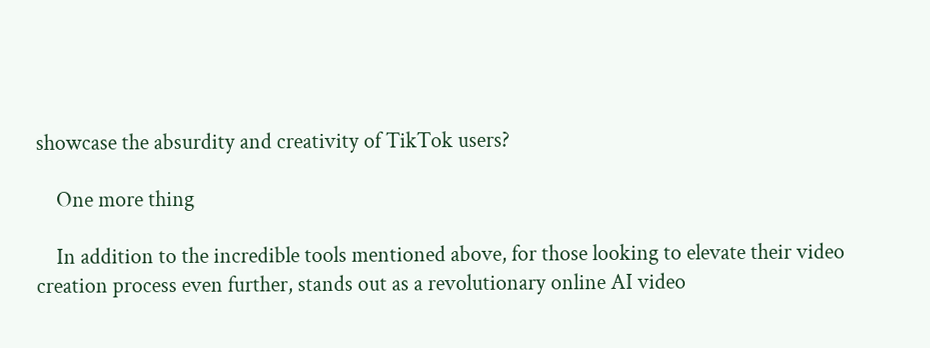showcase the absurdity and creativity of TikTok users?

    One more thing

    In addition to the incredible tools mentioned above, for those looking to elevate their video creation process even further, stands out as a revolutionary online AI video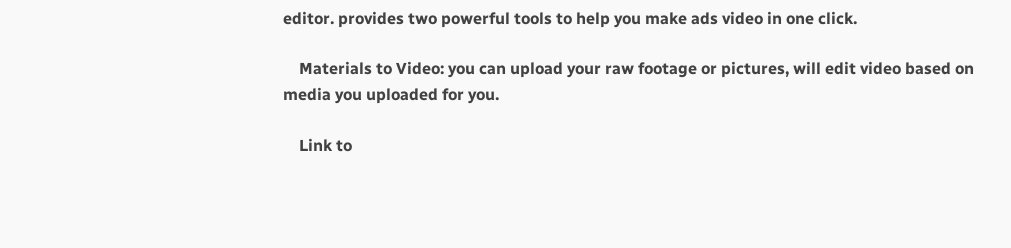editor. provides two powerful tools to help you make ads video in one click.

    Materials to Video: you can upload your raw footage or pictures, will edit video based on media you uploaded for you.

    Link to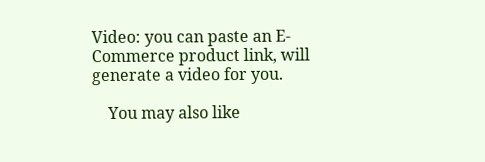Video: you can paste an E-Commerce product link, will generate a video for you.

    You may also like